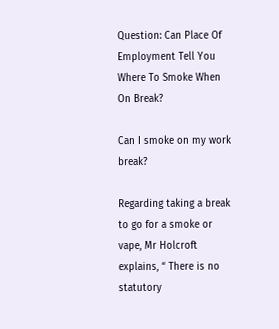Question: Can Place Of Employment Tell You Where To Smoke When On Break?

Can I smoke on my work break?

Regarding taking a break to go for a smoke or vape, Mr Holcroft explains, “ There is no statutory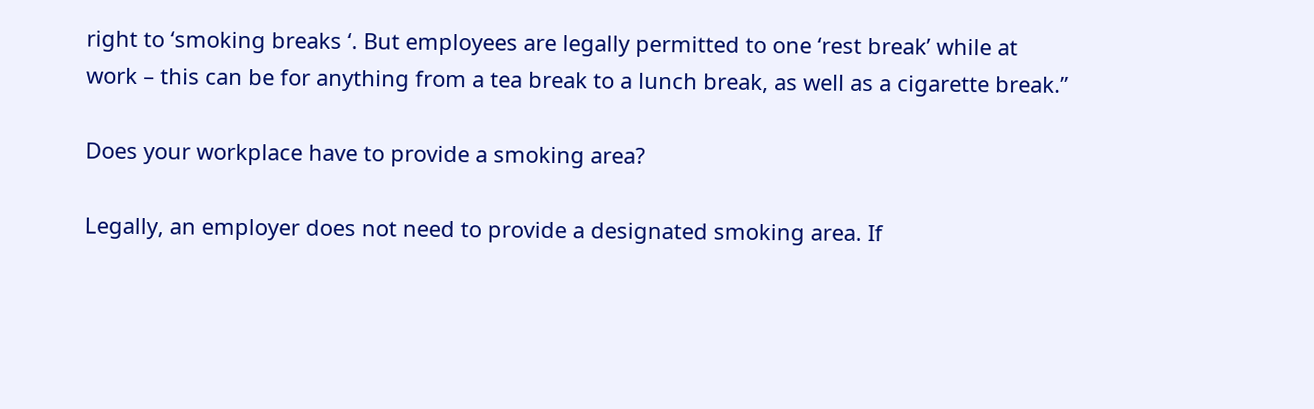right to ‘smoking breaks ‘. But employees are legally permitted to one ‘rest break’ while at work – this can be for anything from a tea break to a lunch break, as well as a cigarette break.”

Does your workplace have to provide a smoking area?

Legally, an employer does not need to provide a designated smoking area. If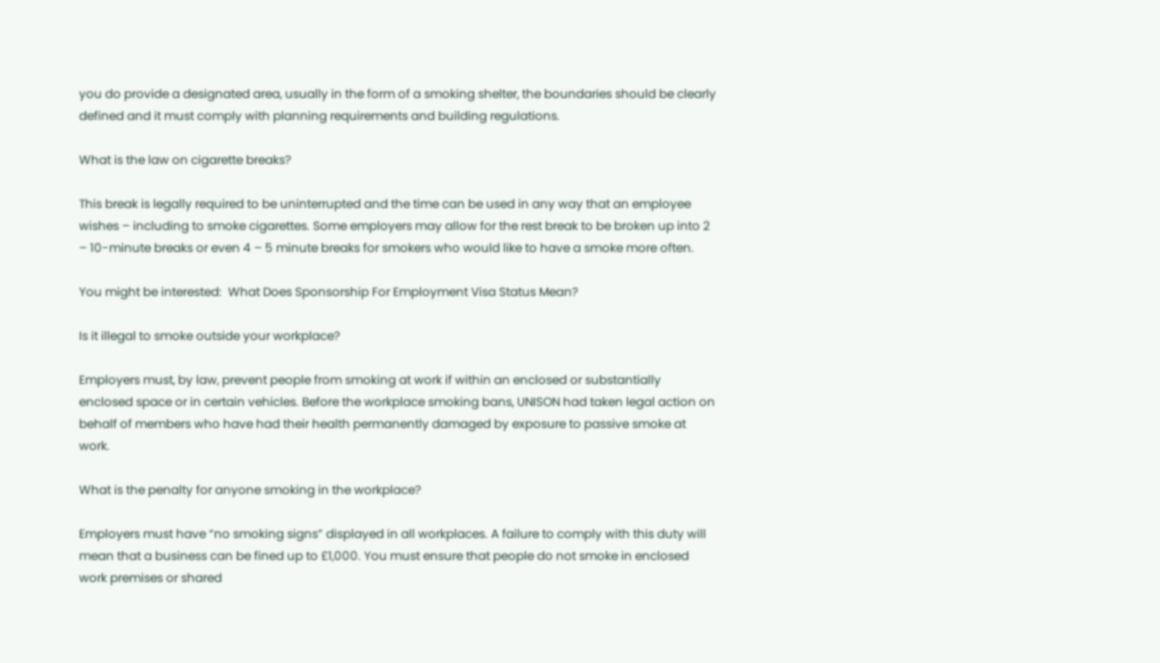you do provide a designated area, usually in the form of a smoking shelter, the boundaries should be clearly defined and it must comply with planning requirements and building regulations.

What is the law on cigarette breaks?

This break is legally required to be uninterrupted and the time can be used in any way that an employee wishes – including to smoke cigarettes. Some employers may allow for the rest break to be broken up into 2 – 10-minute breaks or even 4 – 5 minute breaks for smokers who would like to have a smoke more often.

You might be interested:  What Does Sponsorship For Employment Visa Status Mean?

Is it illegal to smoke outside your workplace?

Employers must, by law, prevent people from smoking at work if within an enclosed or substantially enclosed space or in certain vehicles. Before the workplace smoking bans, UNISON had taken legal action on behalf of members who have had their health permanently damaged by exposure to passive smoke at work.

What is the penalty for anyone smoking in the workplace?

Employers must have “no smoking signs” displayed in all workplaces. A failure to comply with this duty will mean that a business can be fined up to £1,000. You must ensure that people do not smoke in enclosed work premises or shared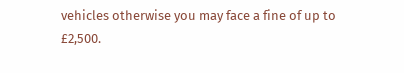vehicles otherwise you may face a fine of up to £2,500.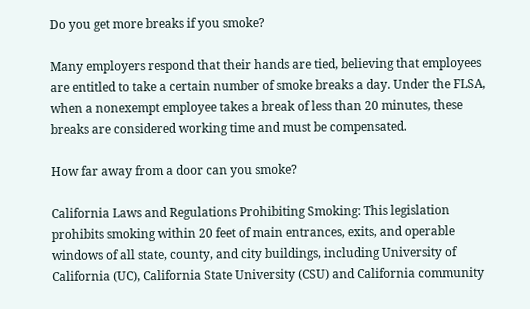Do you get more breaks if you smoke?

Many employers respond that their hands are tied, believing that employees are entitled to take a certain number of smoke breaks a day. Under the FLSA, when a nonexempt employee takes a break of less than 20 minutes, these breaks are considered working time and must be compensated.

How far away from a door can you smoke?

California Laws and Regulations Prohibiting Smoking: This legislation prohibits smoking within 20 feet of main entrances, exits, and operable windows of all state, county, and city buildings, including University of California (UC), California State University (CSU) and California community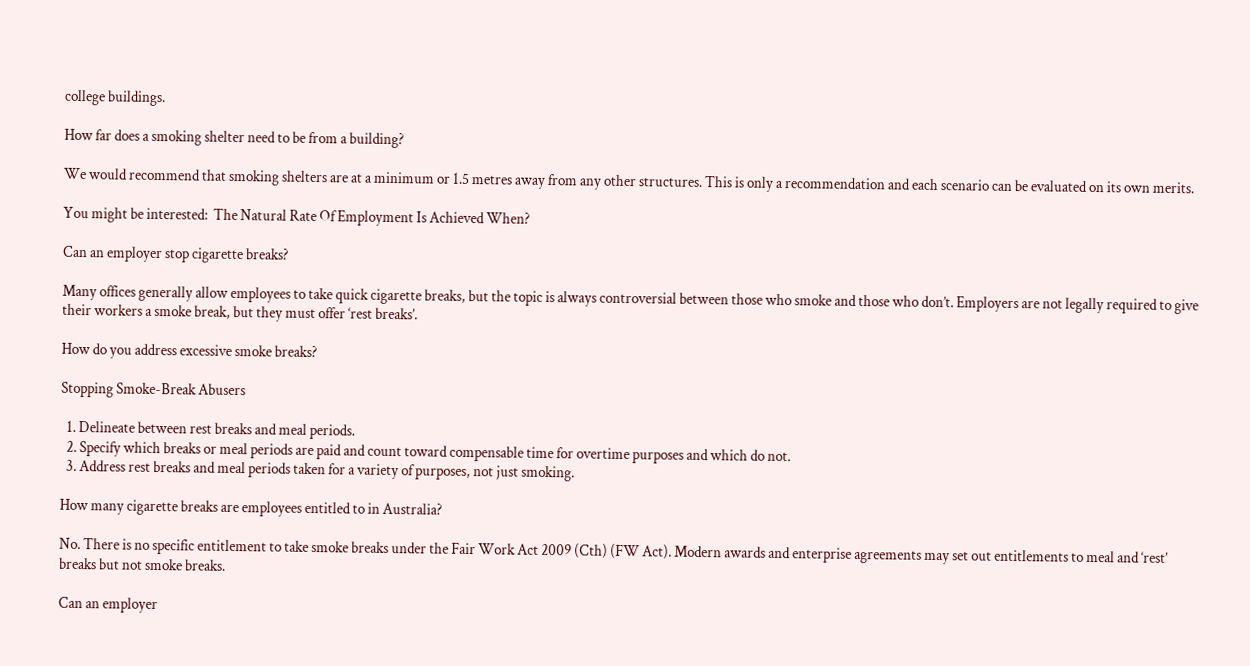college buildings.

How far does a smoking shelter need to be from a building?

We would recommend that smoking shelters are at a minimum or 1.5 metres away from any other structures. This is only a recommendation and each scenario can be evaluated on its own merits.

You might be interested:  The Natural Rate Of Employment Is Achieved When?

Can an employer stop cigarette breaks?

Many offices generally allow employees to take quick cigarette breaks, but the topic is always controversial between those who smoke and those who don’t. Employers are not legally required to give their workers a smoke break, but they must offer ‘rest breaks’.

How do you address excessive smoke breaks?

Stopping Smoke-Break Abusers

  1. Delineate between rest breaks and meal periods.
  2. Specify which breaks or meal periods are paid and count toward compensable time for overtime purposes and which do not.
  3. Address rest breaks and meal periods taken for a variety of purposes, not just smoking.

How many cigarette breaks are employees entitled to in Australia?

No. There is no specific entitlement to take smoke breaks under the Fair Work Act 2009 (Cth) (FW Act). Modern awards and enterprise agreements may set out entitlements to meal and ‘rest’ breaks but not smoke breaks.

Can an employer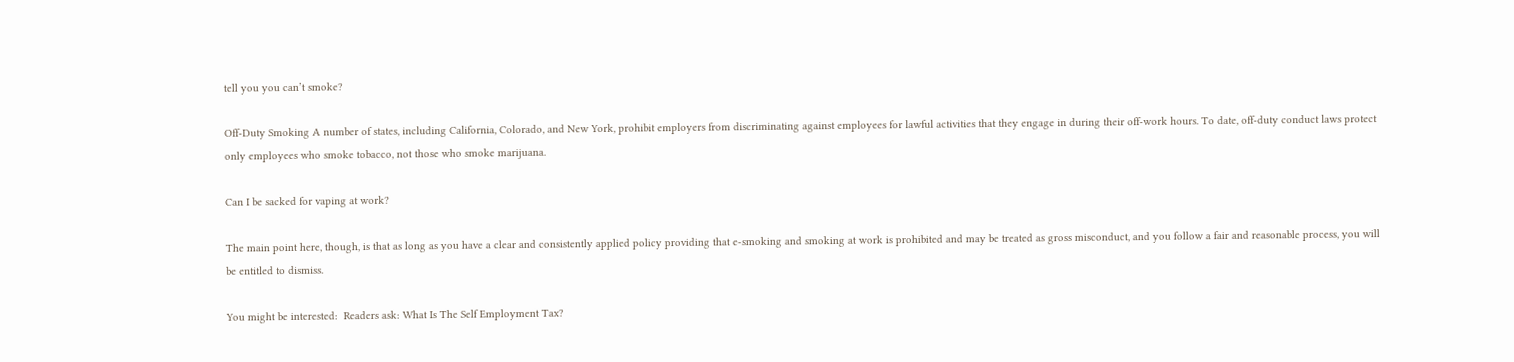tell you you can’t smoke?

Off-Duty Smoking A number of states, including California, Colorado, and New York, prohibit employers from discriminating against employees for lawful activities that they engage in during their off-work hours. To date, off-duty conduct laws protect only employees who smoke tobacco, not those who smoke marijuana.

Can I be sacked for vaping at work?

The main point here, though, is that as long as you have a clear and consistently applied policy providing that e-smoking and smoking at work is prohibited and may be treated as gross misconduct, and you follow a fair and reasonable process, you will be entitled to dismiss.

You might be interested:  Readers ask: What Is The Self Employment Tax?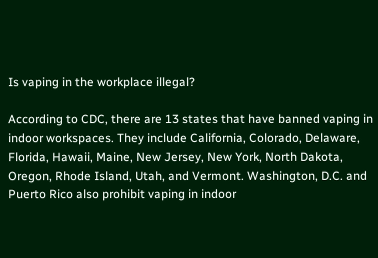Is vaping in the workplace illegal?

According to CDC, there are 13 states that have banned vaping in indoor workspaces. They include California, Colorado, Delaware, Florida, Hawaii, Maine, New Jersey, New York, North Dakota, Oregon, Rhode Island, Utah, and Vermont. Washington, D.C. and Puerto Rico also prohibit vaping in indoor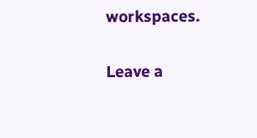workspaces.

Leave a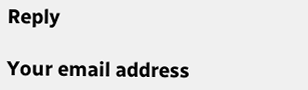Reply

Your email address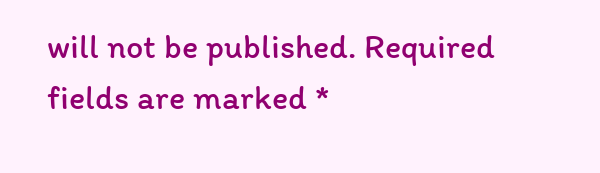will not be published. Required fields are marked *